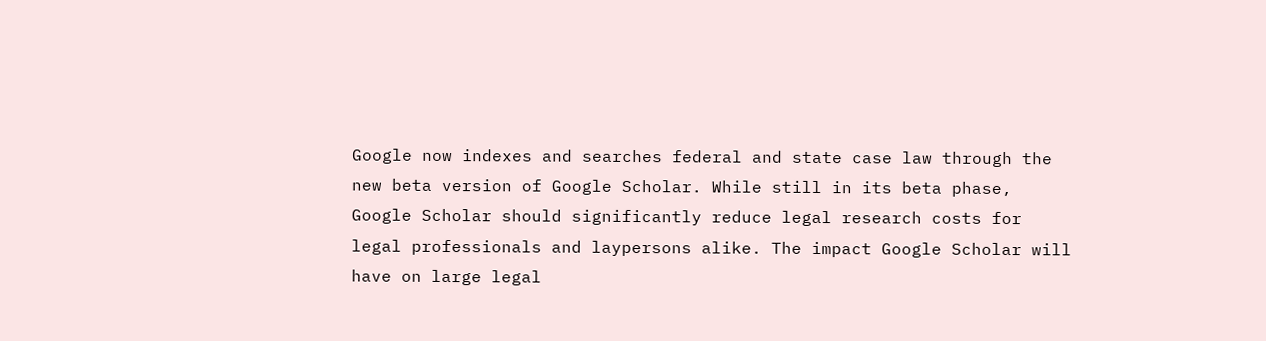Google now indexes and searches federal and state case law through the new beta version of Google Scholar. While still in its beta phase, Google Scholar should significantly reduce legal research costs for legal professionals and laypersons alike. The impact Google Scholar will have on large legal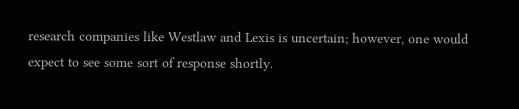research companies like Westlaw and Lexis is uncertain; however, one would expect to see some sort of response shortly.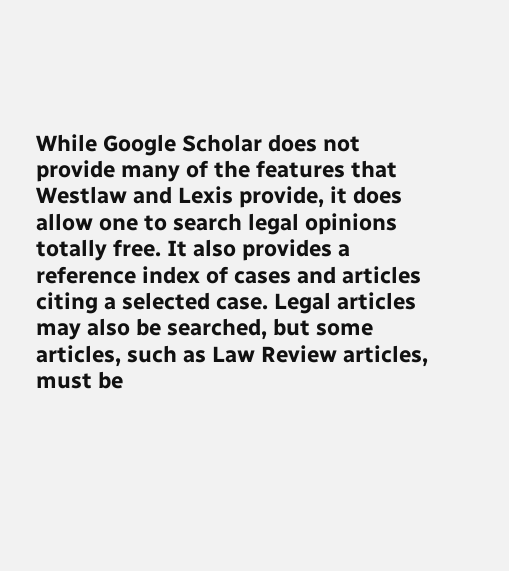While Google Scholar does not provide many of the features that Westlaw and Lexis provide, it does allow one to search legal opinions totally free. It also provides a reference index of cases and articles citing a selected case. Legal articles may also be searched, but some articles, such as Law Review articles, must be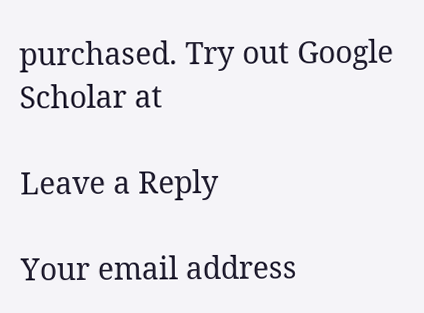purchased. Try out Google Scholar at

Leave a Reply

Your email address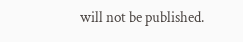will not be published.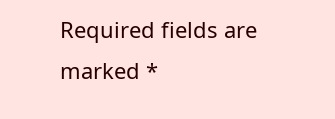Required fields are marked *